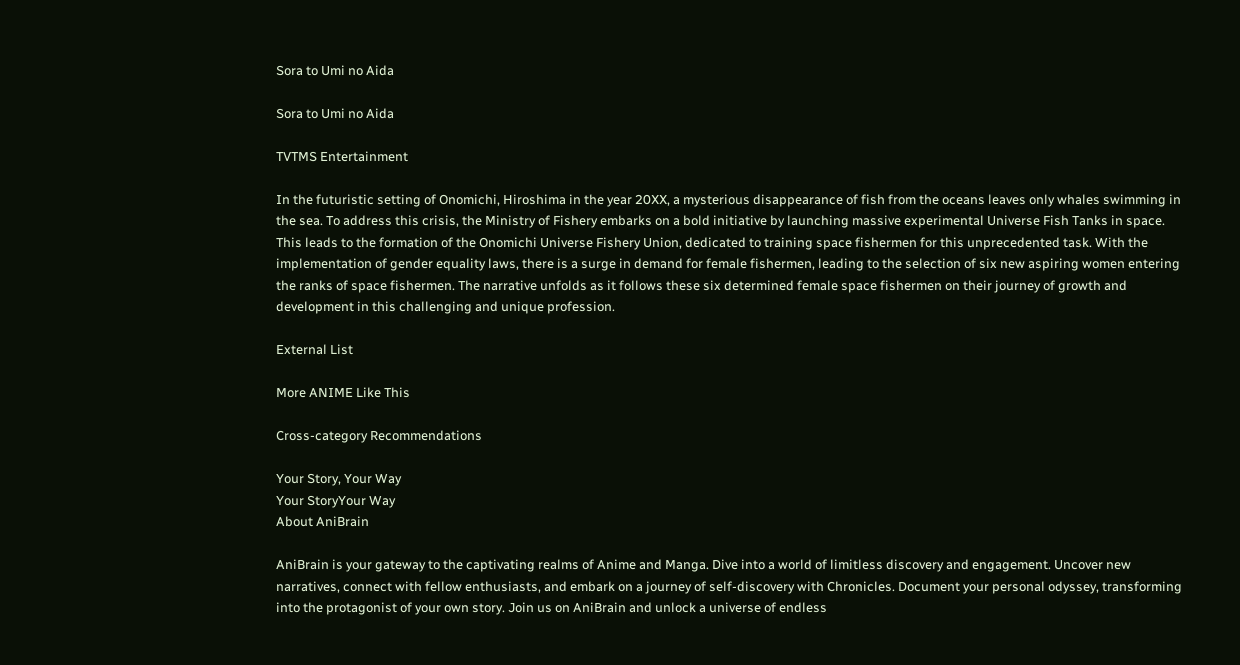Sora to Umi no Aida

Sora to Umi no Aida

TVTMS Entertainment

In the futuristic setting of Onomichi, Hiroshima in the year 20XX, a mysterious disappearance of fish from the oceans leaves only whales swimming in the sea. To address this crisis, the Ministry of Fishery embarks on a bold initiative by launching massive experimental Universe Fish Tanks in space. This leads to the formation of the Onomichi Universe Fishery Union, dedicated to training space fishermen for this unprecedented task. With the implementation of gender equality laws, there is a surge in demand for female fishermen, leading to the selection of six new aspiring women entering the ranks of space fishermen. The narrative unfolds as it follows these six determined female space fishermen on their journey of growth and development in this challenging and unique profession.

External List

More ANIME Like This

Cross-category Recommendations

Your Story, Your Way
Your StoryYour Way
About AniBrain

AniBrain is your gateway to the captivating realms of Anime and Manga. Dive into a world of limitless discovery and engagement. Uncover new narratives, connect with fellow enthusiasts, and embark on a journey of self-discovery with Chronicles. Document your personal odyssey, transforming into the protagonist of your own story. Join us on AniBrain and unlock a universe of endless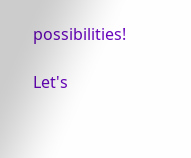possibilities!

Let's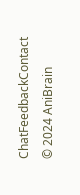ChatFeedbackContact
© 2024 AniBrain